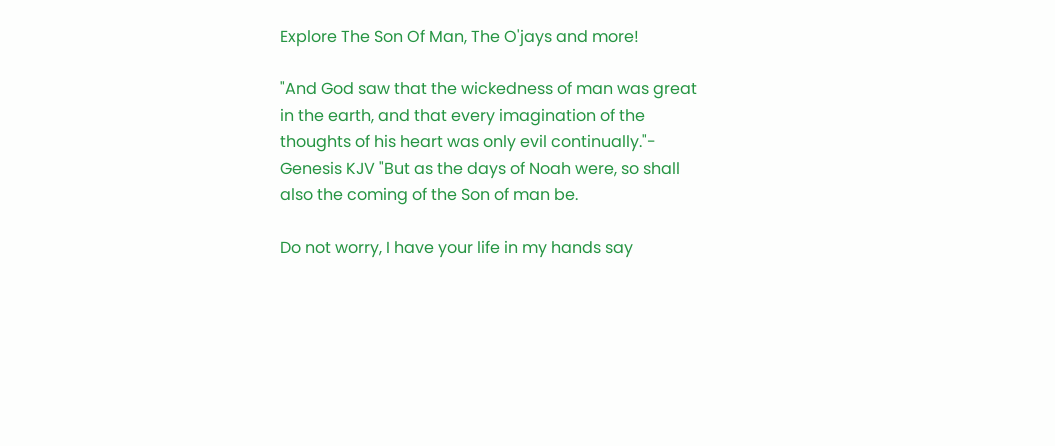Explore The Son Of Man, The O'jays and more!

"And God saw that the wickedness of man was great in the earth, and that every imagination of the thoughts of his heart was only evil continually."- Genesis KJV "But as the days of Noah were, so shall also the coming of the Son of man be.

Do not worry, I have your life in my hands say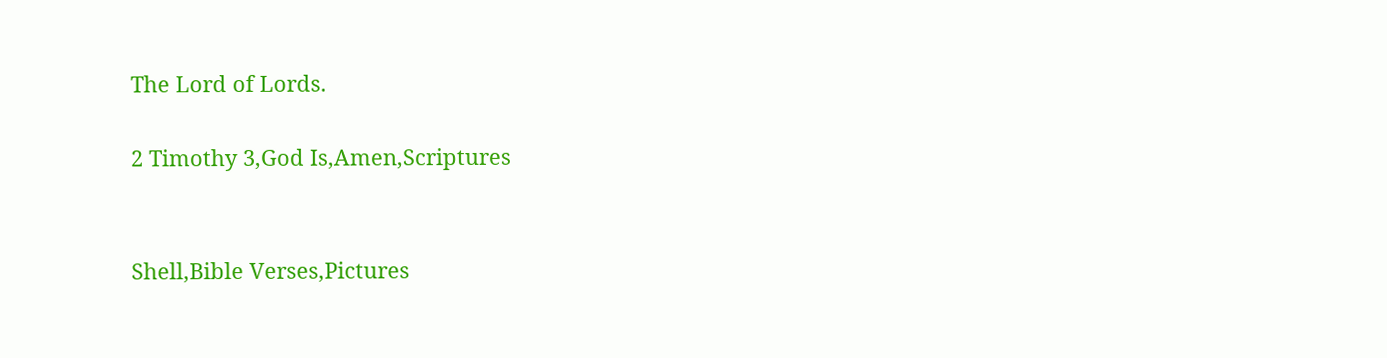The Lord of Lords.

2 Timothy 3,God Is,Amen,Scriptures


Shell,Bible Verses,Pictures